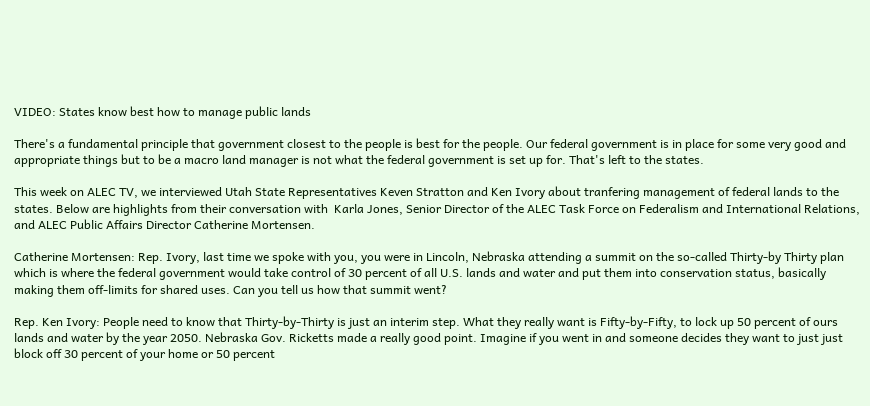VIDEO: States know best how to manage public lands

There's a fundamental principle that government closest to the people is best for the people. Our federal government is in place for some very good and appropriate things but to be a macro land manager is not what the federal government is set up for. That's left to the states.

This week on ALEC TV, we interviewed Utah State Representatives Keven Stratton and Ken Ivory about tranfering management of federal lands to the states. Below are highlights from their conversation with  Karla Jones, Senior Director of the ALEC Task Force on Federalism and International Relations, and ALEC Public Affairs Director Catherine Mortensen.

Catherine Mortensen: Rep. Ivory, last time we spoke with you, you were in Lincoln, Nebraska attending a summit on the so-called Thirty-by Thirty plan which is where the federal government would take control of 30 percent of all U.S. lands and water and put them into conservation status, basically making them off-limits for shared uses. Can you tell us how that summit went?

Rep. Ken Ivory: People need to know that Thirty-by-Thirty is just an interim step. What they really want is Fifty-by-Fifty, to lock up 50 percent of ours lands and water by the year 2050. Nebraska Gov. Ricketts made a really good point. Imagine if you went in and someone decides they want to just just block off 30 percent of your home or 50 percent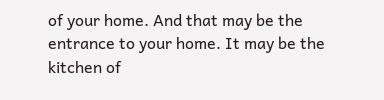of your home. And that may be the entrance to your home. It may be the kitchen of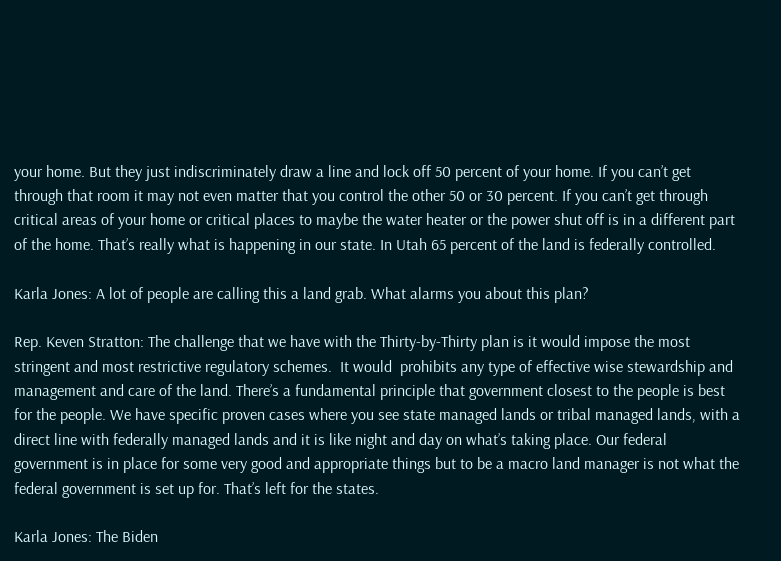your home. But they just indiscriminately draw a line and lock off 50 percent of your home. If you can’t get through that room it may not even matter that you control the other 50 or 30 percent. If you can’t get through critical areas of your home or critical places to maybe the water heater or the power shut off is in a different part of the home. That’s really what is happening in our state. In Utah 65 percent of the land is federally controlled.

Karla Jones: A lot of people are calling this a land grab. What alarms you about this plan?

Rep. Keven Stratton: The challenge that we have with the Thirty-by-Thirty plan is it would impose the most stringent and most restrictive regulatory schemes.  It would  prohibits any type of effective wise stewardship and management and care of the land. There’s a fundamental principle that government closest to the people is best for the people. We have specific proven cases where you see state managed lands or tribal managed lands, with a direct line with federally managed lands and it is like night and day on what’s taking place. Our federal government is in place for some very good and appropriate things but to be a macro land manager is not what the federal government is set up for. That’s left for the states.

Karla Jones: The Biden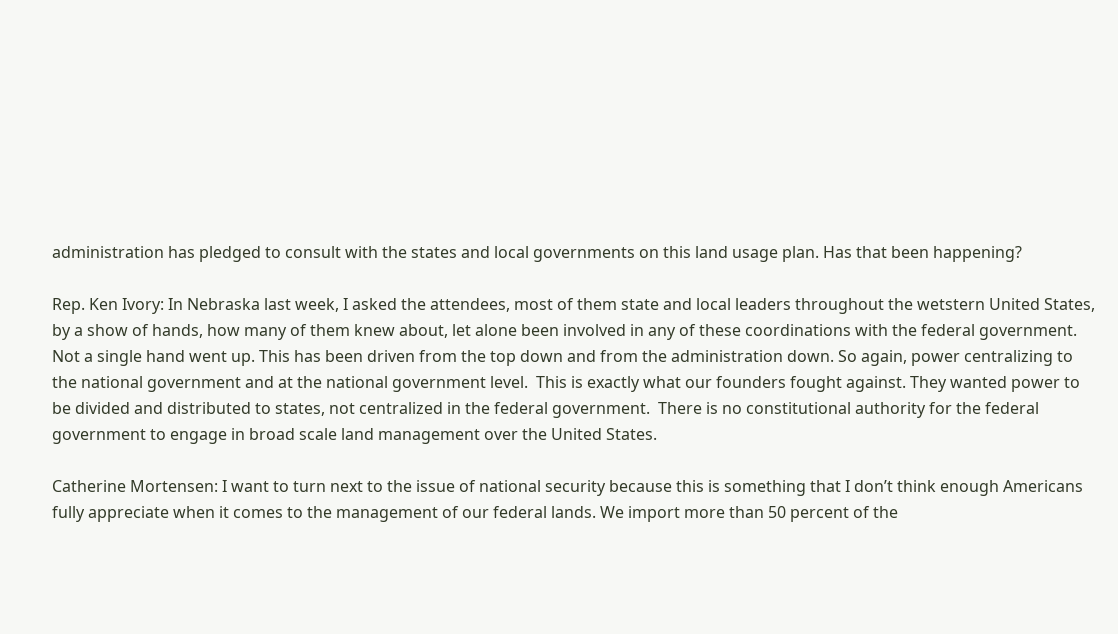administration has pledged to consult with the states and local governments on this land usage plan. Has that been happening?

Rep. Ken Ivory: In Nebraska last week, I asked the attendees, most of them state and local leaders throughout the wetstern United States, by a show of hands, how many of them knew about, let alone been involved in any of these coordinations with the federal government. Not a single hand went up. This has been driven from the top down and from the administration down. So again, power centralizing to the national government and at the national government level.  This is exactly what our founders fought against. They wanted power to be divided and distributed to states, not centralized in the federal government.  There is no constitutional authority for the federal government to engage in broad scale land management over the United States.

Catherine Mortensen: I want to turn next to the issue of national security because this is something that I don’t think enough Americans fully appreciate when it comes to the management of our federal lands. We import more than 50 percent of the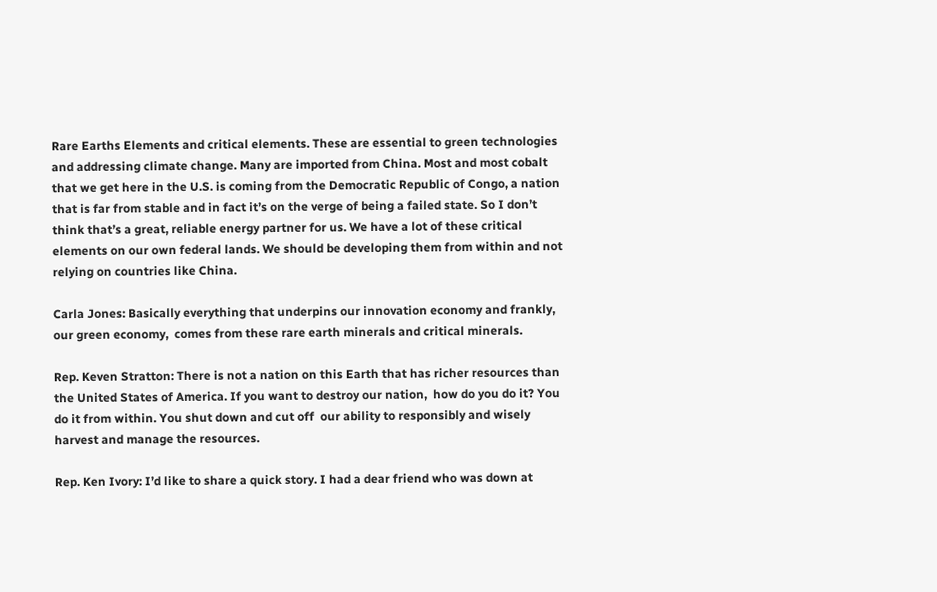Rare Earths Elements and critical elements. These are essential to green technologies and addressing climate change. Many are imported from China. Most and most cobalt that we get here in the U.S. is coming from the Democratic Republic of Congo, a nation that is far from stable and in fact it’s on the verge of being a failed state. So I don’t think that’s a great, reliable energy partner for us. We have a lot of these critical elements on our own federal lands. We should be developing them from within and not relying on countries like China.

Carla Jones: Basically everything that underpins our innovation economy and frankly, our green economy,  comes from these rare earth minerals and critical minerals.

Rep. Keven Stratton: There is not a nation on this Earth that has richer resources than the United States of America. If you want to destroy our nation,  how do you do it? You do it from within. You shut down and cut off  our ability to responsibly and wisely harvest and manage the resources.

Rep. Ken Ivory: I’d like to share a quick story. I had a dear friend who was down at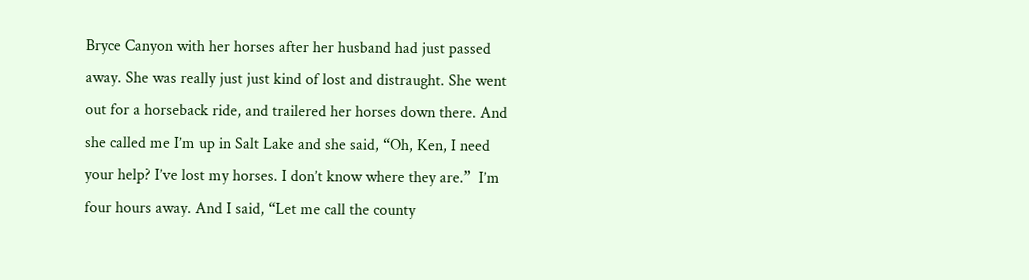Bryce Canyon with her horses after her husband had just passed away. She was really just just kind of lost and distraught. She went out for a horseback ride, and trailered her horses down there. And she called me I’m up in Salt Lake and she said, “Oh, Ken, I need your help? I’ve lost my horses. I don’t know where they are.”  I’m four hours away. And I said, “Let me call the county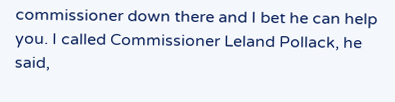commissioner down there and I bet he can help you. I called Commissioner Leland Pollack, he said,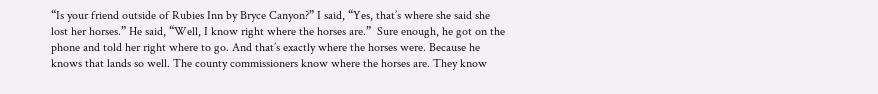“Is your friend outside of Rubies Inn by Bryce Canyon?” I said, “Yes, that’s where she said she lost her horses.” He said, “Well, I know right where the horses are.”  Sure enough, he got on the phone and told her right where to go. And that’s exactly where the horses were. Because he knows that lands so well. The county commissioners know where the horses are. They know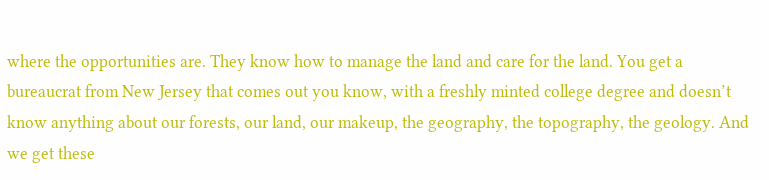where the opportunities are. They know how to manage the land and care for the land. You get a bureaucrat from New Jersey that comes out you know, with a freshly minted college degree and doesn’t know anything about our forests, our land, our makeup, the geography, the topography, the geology. And we get these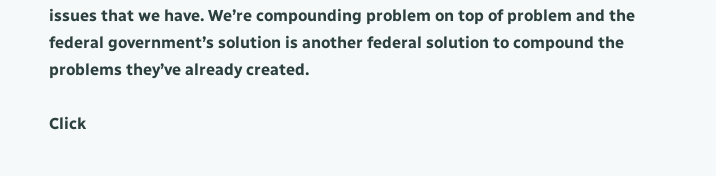issues that we have. We’re compounding problem on top of problem and the federal government’s solution is another federal solution to compound the problems they’ve already created.

Click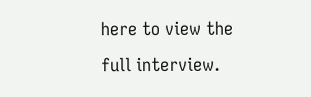here to view the full interview.